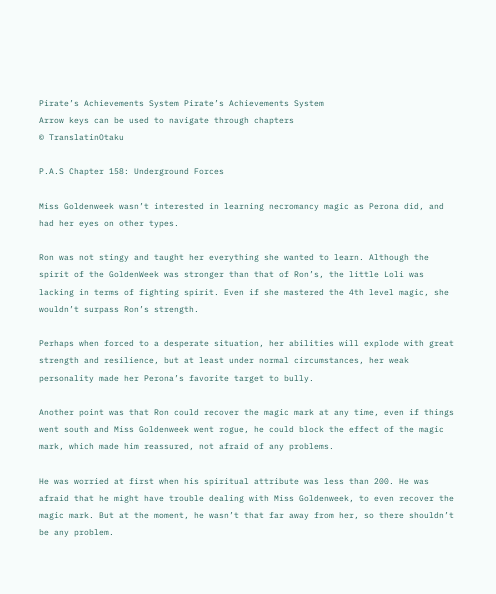Pirate’s Achievements System Pirate’s Achievements System
Arrow keys can be used to navigate through chapters
© TranslatinOtaku

P.A.S Chapter 158: Underground Forces

Miss Goldenweek wasn’t interested in learning necromancy magic as Perona did, and had her eyes on other types.

Ron was not stingy and taught her everything she wanted to learn. Although the spirit of the GoldenWeek was stronger than that of Ron’s, the little Loli was lacking in terms of fighting spirit. Even if she mastered the 4th level magic, she wouldn’t surpass Ron’s strength.

Perhaps when forced to a desperate situation, her abilities will explode with great strength and resilience, but at least under normal circumstances, her weak personality made her Perona’s favorite target to bully.

Another point was that Ron could recover the magic mark at any time, even if things went south and Miss Goldenweek went rogue, he could block the effect of the magic mark, which made him reassured, not afraid of any problems.

He was worried at first when his spiritual attribute was less than 200. He was afraid that he might have trouble dealing with Miss Goldenweek, to even recover the magic mark. But at the moment, he wasn’t that far away from her, so there shouldn’t be any problem.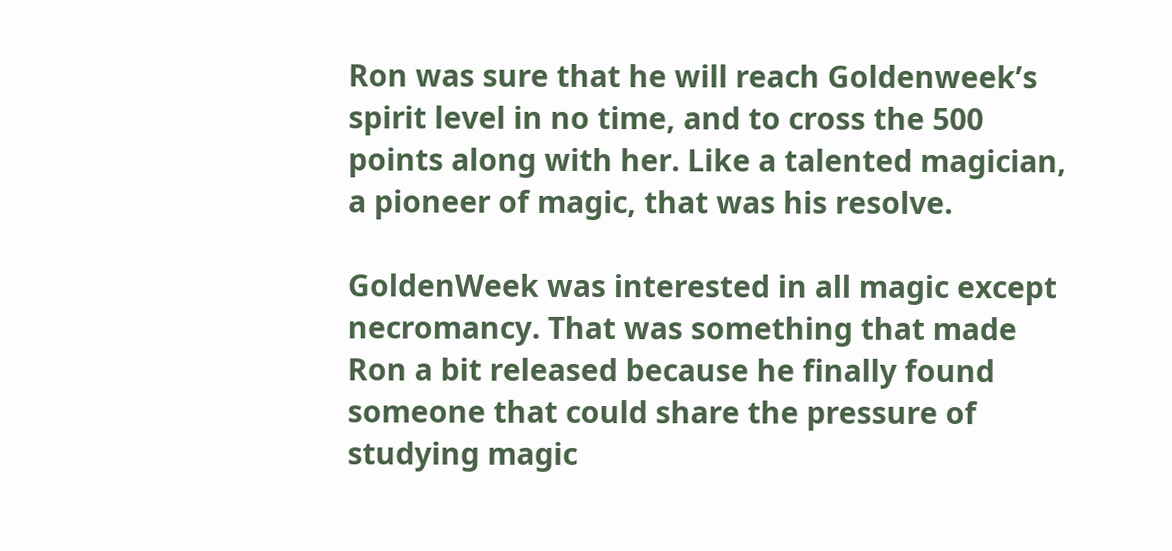Ron was sure that he will reach Goldenweek’s spirit level in no time, and to cross the 500 points along with her. Like a talented magician, a pioneer of magic, that was his resolve.

GoldenWeek was interested in all magic except necromancy. That was something that made Ron a bit released because he finally found someone that could share the pressure of studying magic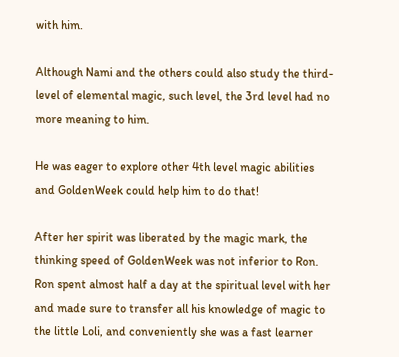with him.

Although Nami and the others could also study the third-level of elemental magic, such level, the 3rd level had no more meaning to him.

He was eager to explore other 4th level magic abilities and GoldenWeek could help him to do that!

After her spirit was liberated by the magic mark, the thinking speed of GoldenWeek was not inferior to Ron. Ron spent almost half a day at the spiritual level with her and made sure to transfer all his knowledge of magic to the little Loli, and conveniently she was a fast learner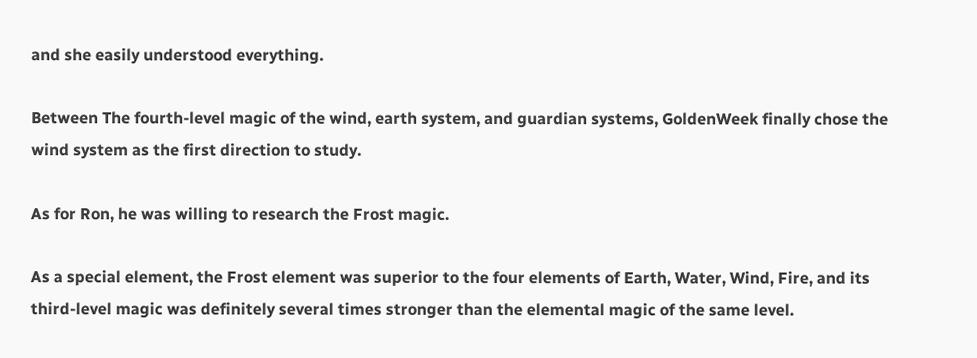and she easily understood everything.

Between The fourth-level magic of the wind, earth system, and guardian systems, GoldenWeek finally chose the wind system as the first direction to study.

As for Ron, he was willing to research the Frost magic.

As a special element, the Frost element was superior to the four elements of Earth, Water, Wind, Fire, and its third-level magic was definitely several times stronger than the elemental magic of the same level.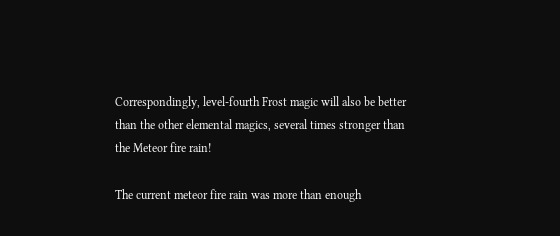Correspondingly, level-fourth Frost magic will also be better than the other elemental magics, several times stronger than the Meteor fire rain!

The current meteor fire rain was more than enough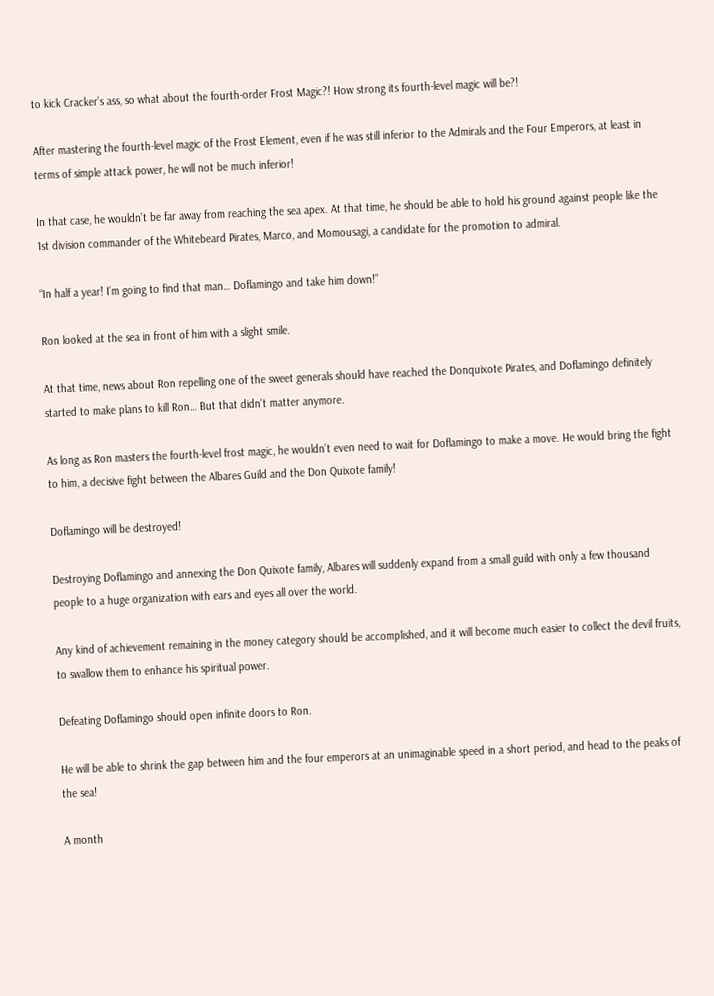to kick Cracker’s ass, so what about the fourth-order Frost Magic?! How strong its fourth-level magic will be?!

After mastering the fourth-level magic of the Frost Element, even if he was still inferior to the Admirals and the Four Emperors, at least in terms of simple attack power, he will not be much inferior!

In that case, he wouldn’t be far away from reaching the sea apex. At that time, he should be able to hold his ground against people like the 1st division commander of the Whitebeard Pirates, Marco, and Momousagi, a candidate for the promotion to admiral.

“In half a year! I’m going to find that man… Doflamingo and take him down!”

Ron looked at the sea in front of him with a slight smile.

At that time, news about Ron repelling one of the sweet generals should have reached the Donquixote Pirates, and Doflamingo definitely started to make plans to kill Ron… But that didn’t matter anymore.

As long as Ron masters the fourth-level frost magic, he wouldn’t even need to wait for Doflamingo to make a move. He would bring the fight to him, a decisive fight between the Albares Guild and the Don Quixote family!

Doflamingo will be destroyed!

Destroying Doflamingo and annexing the Don Quixote family, Albares will suddenly expand from a small guild with only a few thousand people to a huge organization with ears and eyes all over the world.

Any kind of achievement remaining in the money category should be accomplished, and it will become much easier to collect the devil fruits, to swallow them to enhance his spiritual power.

Defeating Doflamingo should open infinite doors to Ron.

He will be able to shrink the gap between him and the four emperors at an unimaginable speed in a short period, and head to the peaks of the sea!

A month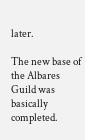later.

The new base of the Albares Guild was basically completed.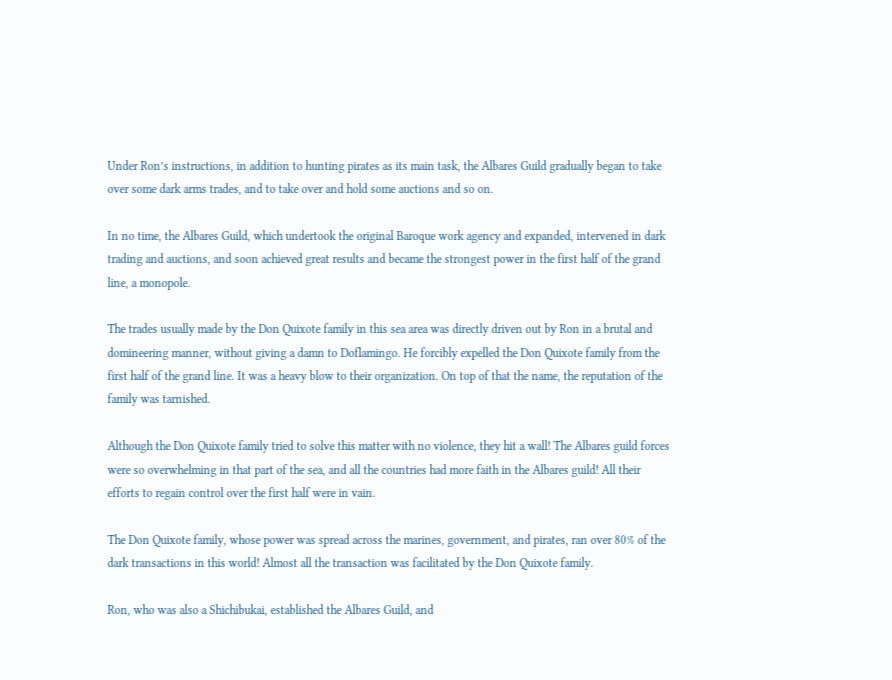Under Ron’s instructions, in addition to hunting pirates as its main task, the Albares Guild gradually began to take over some dark arms trades, and to take over and hold some auctions and so on.

In no time, the Albares Guild, which undertook the original Baroque work agency and expanded, intervened in dark trading and auctions, and soon achieved great results and became the strongest power in the first half of the grand line, a monopole.

The trades usually made by the Don Quixote family in this sea area was directly driven out by Ron in a brutal and domineering manner, without giving a damn to Doflamingo. He forcibly expelled the Don Quixote family from the first half of the grand line. It was a heavy blow to their organization. On top of that the name, the reputation of the family was tarnished.

Although the Don Quixote family tried to solve this matter with no violence, they hit a wall! The Albares guild forces were so overwhelming in that part of the sea, and all the countries had more faith in the Albares guild! All their efforts to regain control over the first half were in vain.

The Don Quixote family, whose power was spread across the marines, government, and pirates, ran over 80% of the dark transactions in this world! Almost all the transaction was facilitated by the Don Quixote family.

Ron, who was also a Shichibukai, established the Albares Guild, and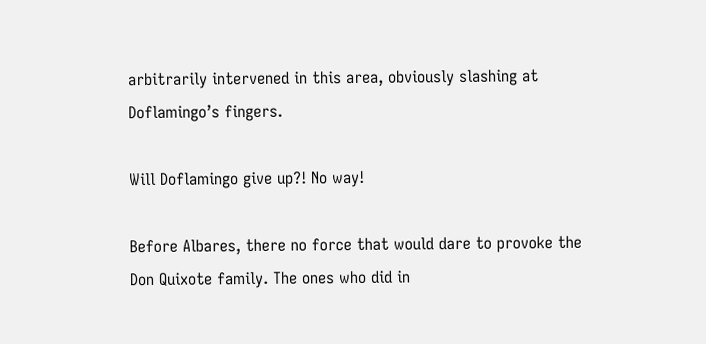arbitrarily intervened in this area, obviously slashing at Doflamingo’s fingers.

Will Doflamingo give up?! No way!

Before Albares, there no force that would dare to provoke the Don Quixote family. The ones who did in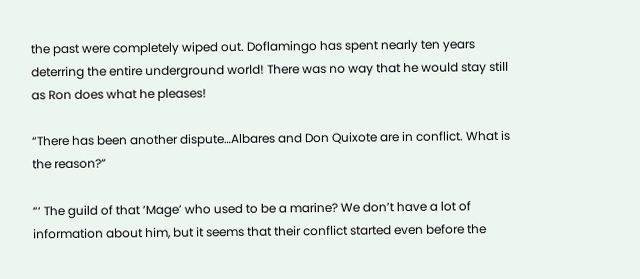the past were completely wiped out. Doflamingo has spent nearly ten years deterring the entire underground world! There was no way that he would stay still as Ron does what he pleases!

“There has been another dispute…Albares and Don Quixote are in conflict. What is the reason?”

“‘ The guild of that ‘Mage’ who used to be a marine? We don’t have a lot of information about him, but it seems that their conflict started even before the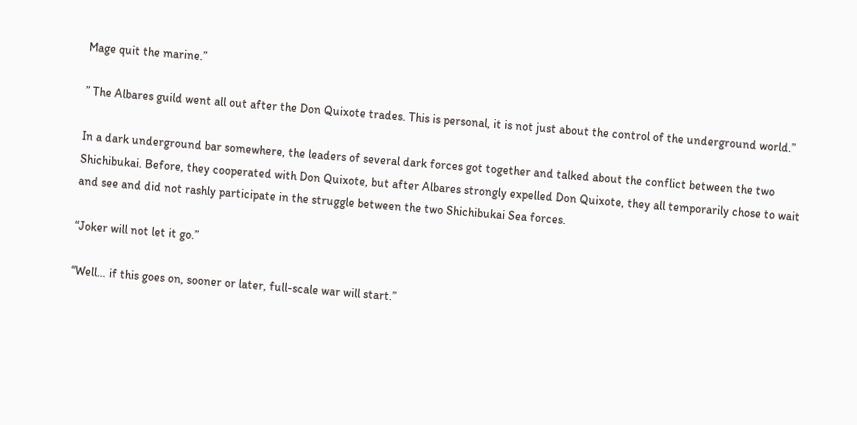Mage quit the marine.”

” The Albares guild went all out after the Don Quixote trades. This is personal, it is not just about the control of the underground world.”

In a dark underground bar somewhere, the leaders of several dark forces got together and talked about the conflict between the two Shichibukai. Before, they cooperated with Don Quixote, but after Albares strongly expelled Don Quixote, they all temporarily chose to wait and see and did not rashly participate in the struggle between the two Shichibukai Sea forces.

“Joker will not let it go.”

“Well… if this goes on, sooner or later, full-scale war will start.”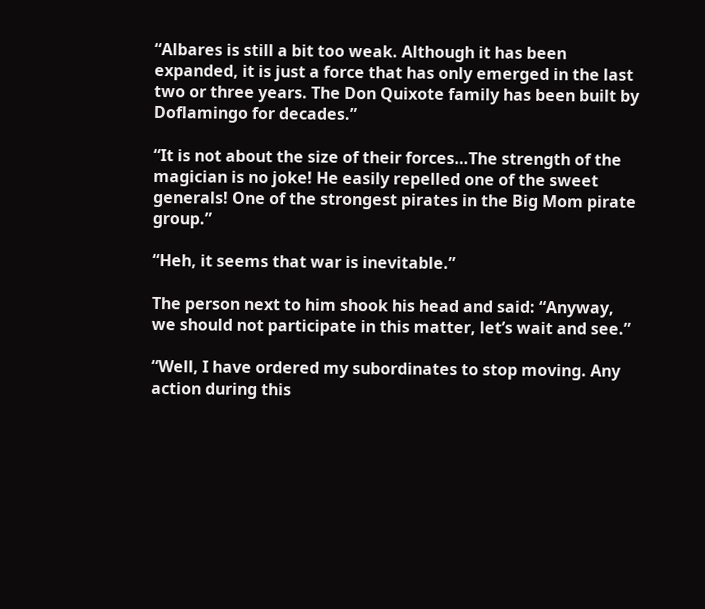“Albares is still a bit too weak. Although it has been expanded, it is just a force that has only emerged in the last two or three years. The Don Quixote family has been built by Doflamingo for decades.”

“It is not about the size of their forces…The strength of the magician is no joke! He easily repelled one of the sweet generals! One of the strongest pirates in the Big Mom pirate group.”

“Heh, it seems that war is inevitable.”

The person next to him shook his head and said: “Anyway, we should not participate in this matter, let’s wait and see.”

“Well, I have ordered my subordinates to stop moving. Any action during this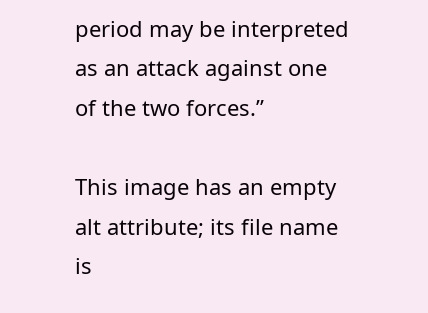period may be interpreted as an attack against one of the two forces.”

This image has an empty alt attribute; its file name is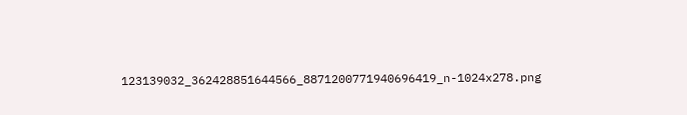123139032_362428851644566_8871200771940696419_n-1024x278.png